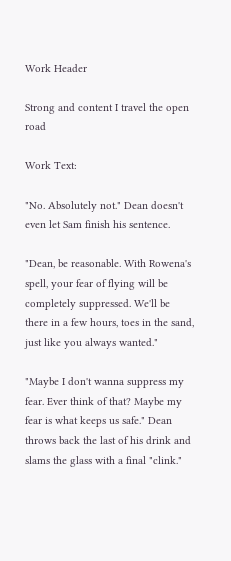Work Header

Strong and content I travel the open road

Work Text:

"No. Absolutely not." Dean doesn't even let Sam finish his sentence.

"Dean, be reasonable. With Rowena's spell, your fear of flying will be completely suppressed. We'll be there in a few hours, toes in the sand, just like you always wanted."

"Maybe I don't wanna suppress my fear. Ever think of that? Maybe my fear is what keeps us safe." Dean throws back the last of his drink and slams the glass with a final "clink."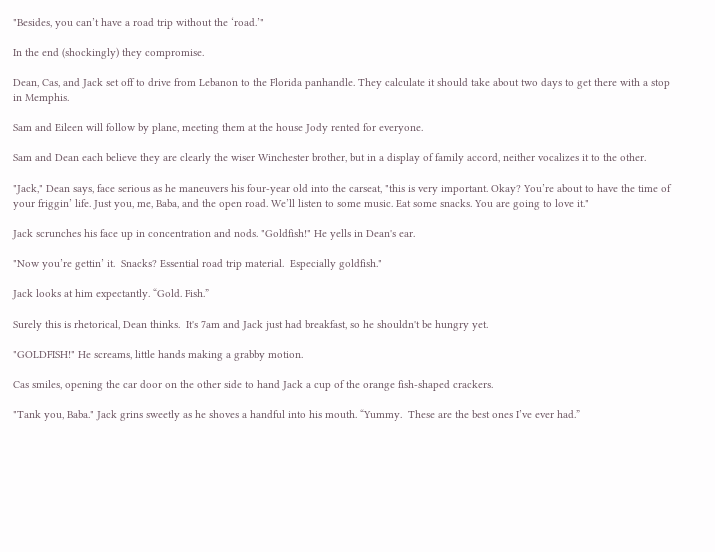"Besides, you can’t have a road trip without the ‘road.’"

In the end (shockingly) they compromise.

Dean, Cas, and Jack set off to drive from Lebanon to the Florida panhandle. They calculate it should take about two days to get there with a stop in Memphis.

Sam and Eileen will follow by plane, meeting them at the house Jody rented for everyone.

Sam and Dean each believe they are clearly the wiser Winchester brother, but in a display of family accord, neither vocalizes it to the other.

"Jack," Dean says, face serious as he maneuvers his four-year old into the carseat, "this is very important. Okay? You’re about to have the time of your friggin’ life. Just you, me, Baba, and the open road. We’ll listen to some music. Eat some snacks. You are going to love it."

Jack scrunches his face up in concentration and nods. "Goldfish!" He yells in Dean's ear.

"Now you’re gettin’ it.  Snacks? Essential road trip material.  Especially goldfish."

Jack looks at him expectantly. “Gold. Fish.”

Surely this is rhetorical, Dean thinks.  It's 7am and Jack just had breakfast, so he shouldn't be hungry yet.

"GOLDFISH!" He screams, little hands making a grabby motion.

Cas smiles, opening the car door on the other side to hand Jack a cup of the orange fish-shaped crackers.

"Tank you, Baba." Jack grins sweetly as he shoves a handful into his mouth. “Yummy.  These are the best ones I’ve ever had.”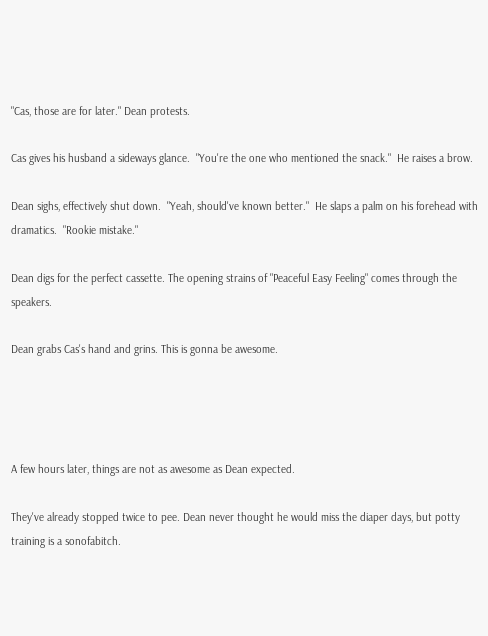"Cas, those are for later." Dean protests.

Cas gives his husband a sideways glance.  "You're the one who mentioned the snack."  He raises a brow.

Dean sighs, effectively shut down.  "Yeah, should've known better."  He slaps a palm on his forehead with dramatics.  "Rookie mistake."

Dean digs for the perfect cassette. The opening strains of "Peaceful Easy Feeling" comes through the speakers.

Dean grabs Cas's hand and grins. This is gonna be awesome.




A few hours later, things are not as awesome as Dean expected.

They've already stopped twice to pee. Dean never thought he would miss the diaper days, but potty training is a sonofabitch.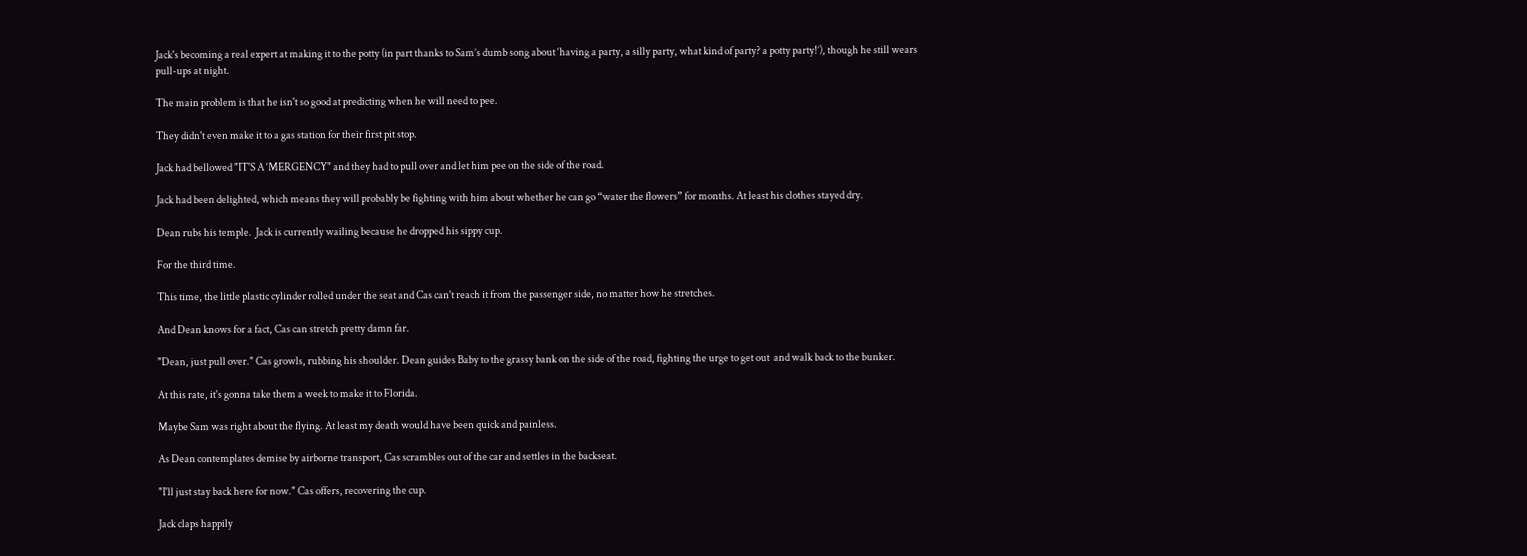Jack's becoming a real expert at making it to the potty (in part thanks to Sam’s dumb song about ‘having a party, a silly party, what kind of party? a potty party!’), though he still wears pull-ups at night.

The main problem is that he isn't so good at predicting when he will need to pee.

They didn't even make it to a gas station for their first pit stop.

Jack had bellowed "IT'S A ‘MERGENCY" and they had to pull over and let him pee on the side of the road.

Jack had been delighted, which means they will probably be fighting with him about whether he can go “water the flowers” for months. At least his clothes stayed dry.

Dean rubs his temple.  Jack is currently wailing because he dropped his sippy cup.

For the third time.

This time, the little plastic cylinder rolled under the seat and Cas can't reach it from the passenger side, no matter how he stretches.

And Dean knows for a fact, Cas can stretch pretty damn far.

"Dean, just pull over." Cas growls, rubbing his shoulder. Dean guides Baby to the grassy bank on the side of the road, fighting the urge to get out  and walk back to the bunker.

At this rate, it's gonna take them a week to make it to Florida.

Maybe Sam was right about the flying. At least my death would have been quick and painless.

As Dean contemplates demise by airborne transport, Cas scrambles out of the car and settles in the backseat.

"I'll just stay back here for now." Cas offers, recovering the cup.

Jack claps happily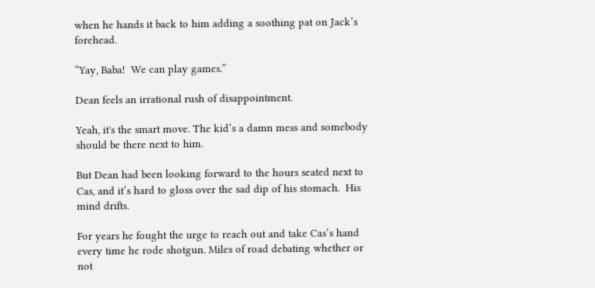when he hands it back to him adding a soothing pat on Jack’s  forehead.

“Yay, Baba!  We can play games.”

Dean feels an irrational rush of disappointment.

Yeah, it's the smart move. The kid’s a damn mess and somebody should be there next to him.

But Dean had been looking forward to the hours seated next to Cas, and it’s hard to gloss over the sad dip of his stomach.  His mind drifts.

For years he fought the urge to reach out and take Cas’s hand every time he rode shotgun. Miles of road debating whether or not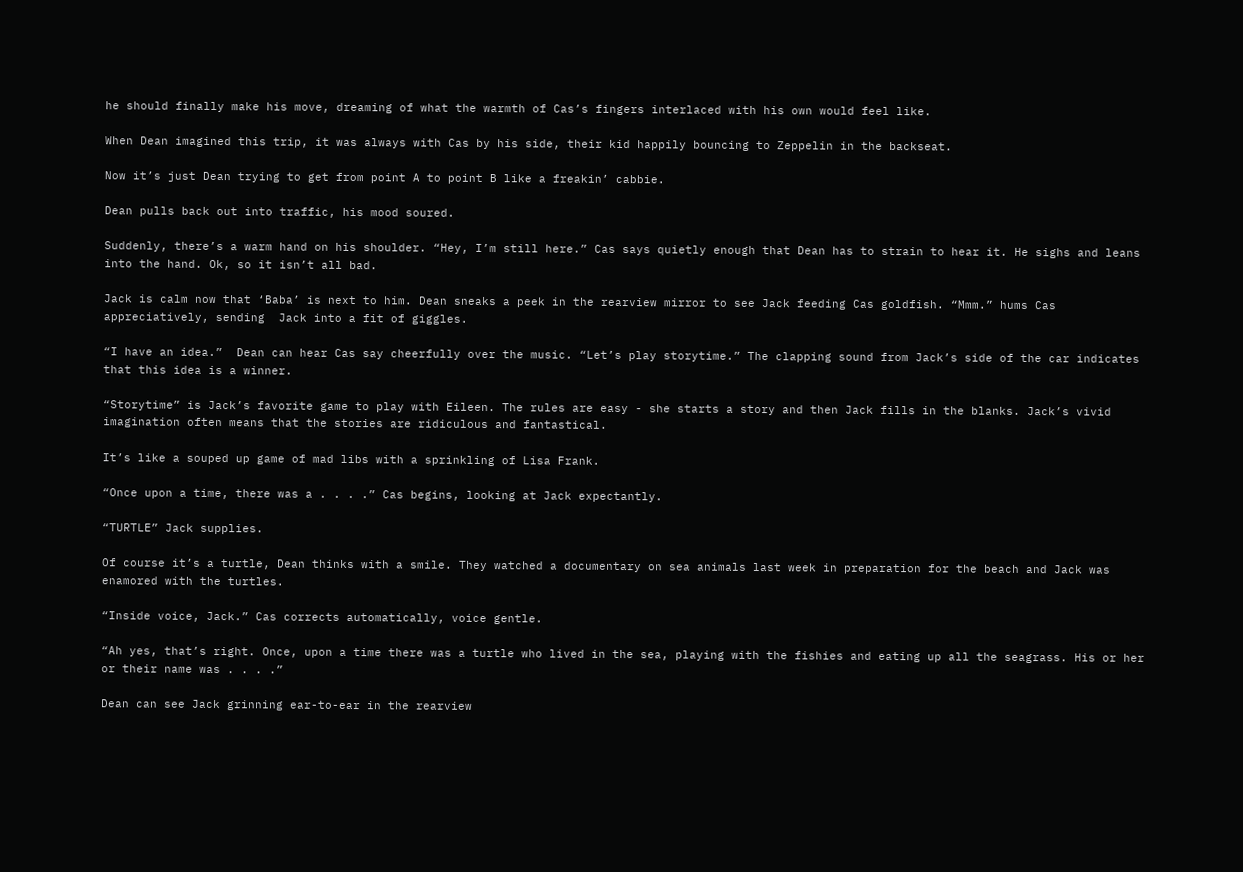he should finally make his move, dreaming of what the warmth of Cas’s fingers interlaced with his own would feel like.

When Dean imagined this trip, it was always with Cas by his side, their kid happily bouncing to Zeppelin in the backseat.

Now it’s just Dean trying to get from point A to point B like a freakin’ cabbie.

Dean pulls back out into traffic, his mood soured.

Suddenly, there’s a warm hand on his shoulder. “Hey, I’m still here.” Cas says quietly enough that Dean has to strain to hear it. He sighs and leans into the hand. Ok, so it isn’t all bad.

Jack is calm now that ‘Baba’ is next to him. Dean sneaks a peek in the rearview mirror to see Jack feeding Cas goldfish. “Mmm.” hums Cas appreciatively, sending  Jack into a fit of giggles.

“I have an idea.”  Dean can hear Cas say cheerfully over the music. “Let’s play storytime.” The clapping sound from Jack’s side of the car indicates that this idea is a winner.

“Storytime” is Jack’s favorite game to play with Eileen. The rules are easy - she starts a story and then Jack fills in the blanks. Jack’s vivid imagination often means that the stories are ridiculous and fantastical.

It’s like a souped up game of mad libs with a sprinkling of Lisa Frank.

“Once upon a time, there was a . . . .” Cas begins, looking at Jack expectantly.

“TURTLE” Jack supplies.

Of course it’s a turtle, Dean thinks with a smile. They watched a documentary on sea animals last week in preparation for the beach and Jack was enamored with the turtles.

“Inside voice, Jack.” Cas corrects automatically, voice gentle.

“Ah yes, that’s right. Once, upon a time there was a turtle who lived in the sea, playing with the fishies and eating up all the seagrass. His or her or their name was . . . .”

Dean can see Jack grinning ear-to-ear in the rearview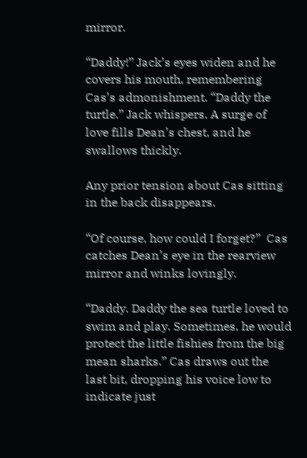mirror.

“Daddy!” Jack’s eyes widen and he covers his mouth, remembering Cas’s admonishment. “Daddy the turtle.” Jack whispers. A surge of love fills Dean’s chest, and he swallows thickly.

Any prior tension about Cas sitting in the back disappears.

“Of course, how could I forget?”  Cas catches Dean’s eye in the rearview mirror and winks lovingly.

“Daddy. Daddy the sea turtle loved to swim and play. Sometimes, he would protect the little fishies from the big mean sharks.” Cas draws out the last bit, dropping his voice low to indicate just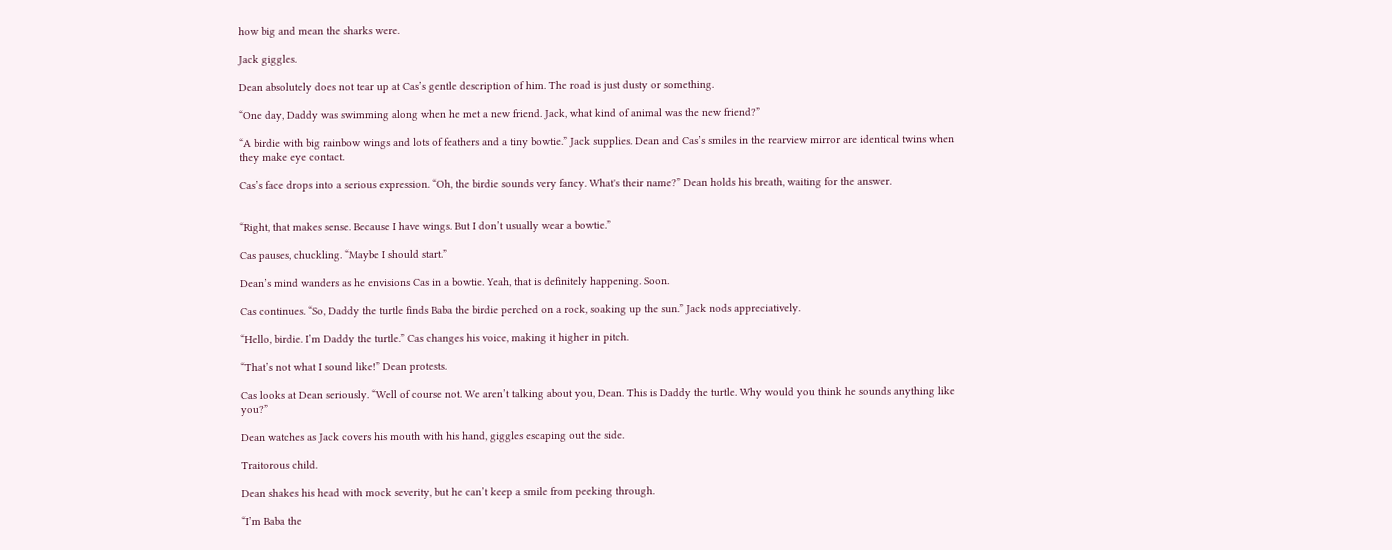how big and mean the sharks were.

Jack giggles.

Dean absolutely does not tear up at Cas’s gentle description of him. The road is just dusty or something.

“One day, Daddy was swimming along when he met a new friend. Jack, what kind of animal was the new friend?”

“A birdie with big rainbow wings and lots of feathers and a tiny bowtie.” Jack supplies. Dean and Cas’s smiles in the rearview mirror are identical twins when they make eye contact.

Cas’s face drops into a serious expression. “Oh, the birdie sounds very fancy. What's their name?” Dean holds his breath, waiting for the answer.


“Right, that makes sense. Because I have wings. But I don’t usually wear a bowtie.”

Cas pauses, chuckling. “Maybe I should start.”

Dean’s mind wanders as he envisions Cas in a bowtie. Yeah, that is definitely happening. Soon.

Cas continues. “So, Daddy the turtle finds Baba the birdie perched on a rock, soaking up the sun.” Jack nods appreciatively.

“Hello, birdie. I’m Daddy the turtle.” Cas changes his voice, making it higher in pitch.

“That’s not what I sound like!” Dean protests.

Cas looks at Dean seriously. “Well of course not. We aren’t talking about you, Dean. This is Daddy the turtle. Why would you think he sounds anything like you?”

Dean watches as Jack covers his mouth with his hand, giggles escaping out the side.

Traitorous child.

Dean shakes his head with mock severity, but he can’t keep a smile from peeking through.

“I’m Baba the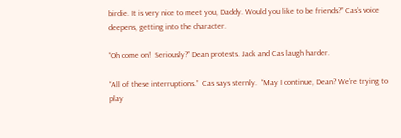birdie. It is very nice to meet you, Daddy. Would you like to be friends?” Cas’s voice deepens, getting into the character.

“Oh come on!  Seriously?” Dean protests. Jack and Cas laugh harder.

“All of these interruptions.”  Cas says sternly.  “May I continue, Dean? We’re trying to play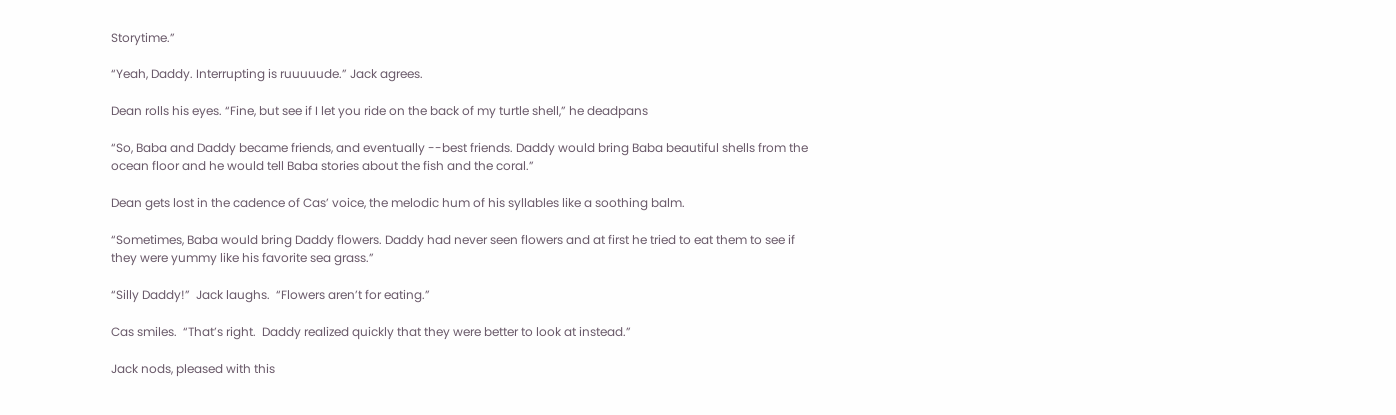Storytime.”

“Yeah, Daddy. Interrupting is ruuuuude.” Jack agrees.

Dean rolls his eyes. “Fine, but see if I let you ride on the back of my turtle shell,” he deadpans

“So, Baba and Daddy became friends, and eventually --best friends. Daddy would bring Baba beautiful shells from the ocean floor and he would tell Baba stories about the fish and the coral.”

Dean gets lost in the cadence of Cas’ voice, the melodic hum of his syllables like a soothing balm.

“Sometimes, Baba would bring Daddy flowers. Daddy had never seen flowers and at first he tried to eat them to see if they were yummy like his favorite sea grass.”

“Silly Daddy!”  Jack laughs.  “Flowers aren’t for eating.”

Cas smiles.  “That’s right.  Daddy realized quickly that they were better to look at instead.”

Jack nods, pleased with this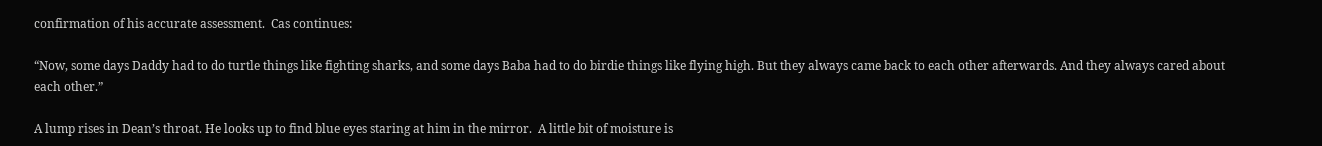confirmation of his accurate assessment.  Cas continues:

“Now, some days Daddy had to do turtle things like fighting sharks, and some days Baba had to do birdie things like flying high. But they always came back to each other afterwards. And they always cared about each other.”

A lump rises in Dean’s throat. He looks up to find blue eyes staring at him in the mirror.  A little bit of moisture is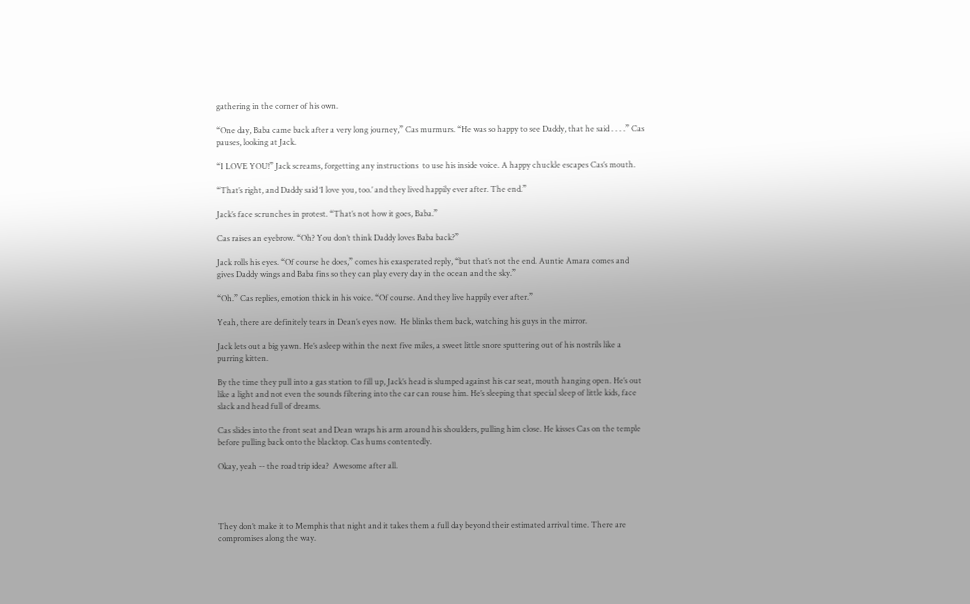gathering in the corner of his own.

“One day, Baba came back after a very long journey,” Cas murmurs. “He was so happy to see Daddy, that he said . . . .” Cas pauses, looking at Jack.

“I LOVE YOU!” Jack screams, forgetting any instructions  to use his inside voice. A happy chuckle escapes Cas’s mouth.

“That’s right, and Daddy said ‘I love you, too.’ and they lived happily ever after. The end.”

Jack’s face scrunches in protest. “That’s not how it goes, Baba.”

Cas raises an eyebrow. “Oh? You don’t think Daddy loves Baba back?”

Jack rolls his eyes. “Of course he does,” comes his exasperated reply, “but that’s not the end. Auntie Amara comes and gives Daddy wings and Baba fins so they can play every day in the ocean and the sky.”

“Oh.” Cas replies, emotion thick in his voice. “Of course. And they live happily ever after.”

Yeah, there are definitely tears in Dean’s eyes now.  He blinks them back, watching his guys in the mirror.

Jack lets out a big yawn. He’s asleep within the next five miles, a sweet little snore sputtering out of his nostrils like a purring kitten.

By the time they pull into a gas station to fill up, Jack’s head is slumped against his car seat, mouth hanging open. He’s out like a light and not even the sounds filtering into the car can rouse him. He’s sleeping that special sleep of little kids, face slack and head full of dreams.

Cas slides into the front seat and Dean wraps his arm around his shoulders, pulling him close. He kisses Cas on the temple before pulling back onto the blacktop. Cas hums contentedly.

Okay, yeah -- the road trip idea?  Awesome after all.




They don’t make it to Memphis that night and it takes them a full day beyond their estimated arrival time. There are compromises along the way.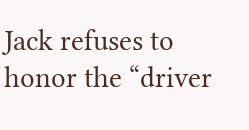Jack refuses to honor the “driver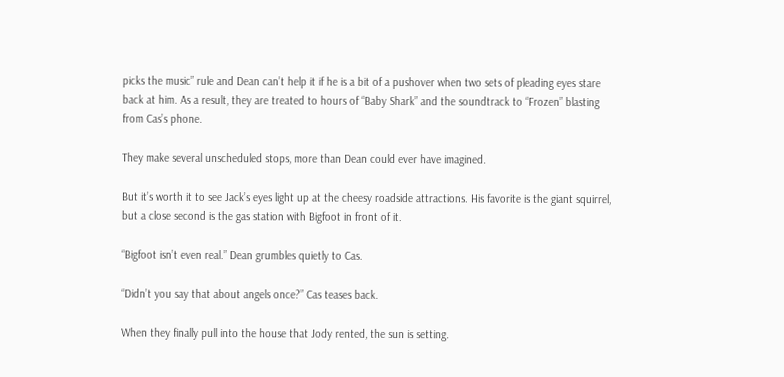picks the music” rule and Dean can’t help it if he is a bit of a pushover when two sets of pleading eyes stare back at him. As a result, they are treated to hours of “Baby Shark” and the soundtrack to “Frozen” blasting from Cas’s phone.

They make several unscheduled stops, more than Dean could ever have imagined.

But it’s worth it to see Jack’s eyes light up at the cheesy roadside attractions. His favorite is the giant squirrel, but a close second is the gas station with Bigfoot in front of it.

“Bigfoot isn’t even real.” Dean grumbles quietly to Cas.

“Didn’t you say that about angels once?” Cas teases back.

When they finally pull into the house that Jody rented, the sun is setting.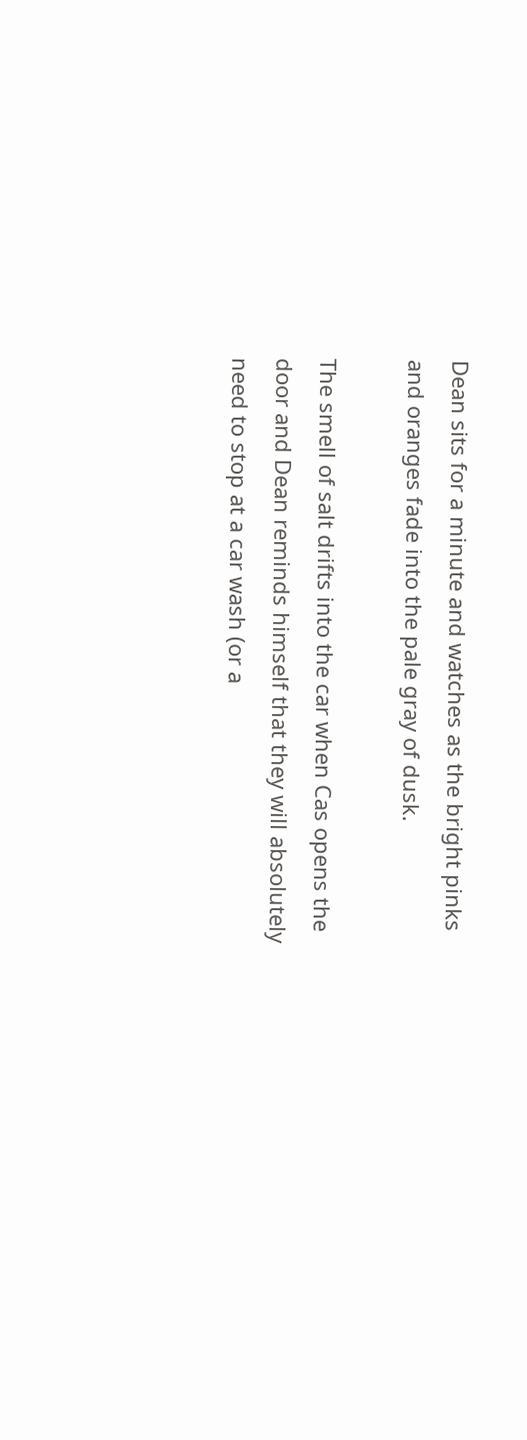Dean sits for a minute and watches as the bright pinks and oranges fade into the pale gray of dusk.

The smell of salt drifts into the car when Cas opens the door and Dean reminds himself that they will absolutely need to stop at a car wash (or a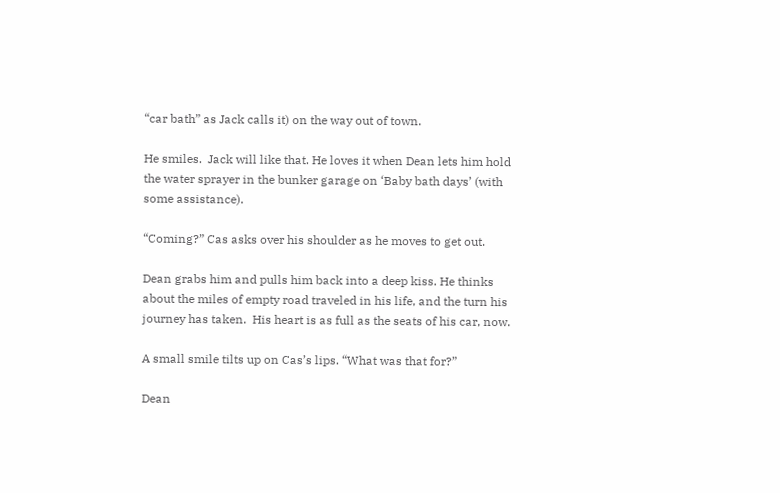“car bath” as Jack calls it) on the way out of town.

He smiles.  Jack will like that. He loves it when Dean lets him hold the water sprayer in the bunker garage on ‘Baby bath days’ (with some assistance).

“Coming?” Cas asks over his shoulder as he moves to get out.

Dean grabs him and pulls him back into a deep kiss. He thinks about the miles of empty road traveled in his life, and the turn his journey has taken.  His heart is as full as the seats of his car, now.

A small smile tilts up on Cas’s lips. “What was that for?”

Dean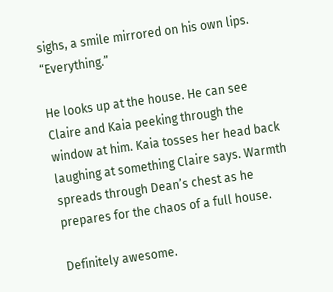sighs, a smile mirrored on his own lips. “Everything.”

He looks up at the house. He can see Claire and Kaia peeking through the window at him. Kaia tosses her head back laughing at something Claire says. Warmth spreads through Dean’s chest as he prepares for the chaos of a full house.

Definitely awesome.